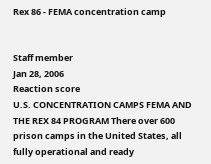Rex 86 - FEMA concentration camp


Staff member
Jan 28, 2006
Reaction score
U.S. CONCENTRATION CAMPS FEMA AND THE REX 84 PROGRAM There over 600 prison camps in the United States, all fully operational and ready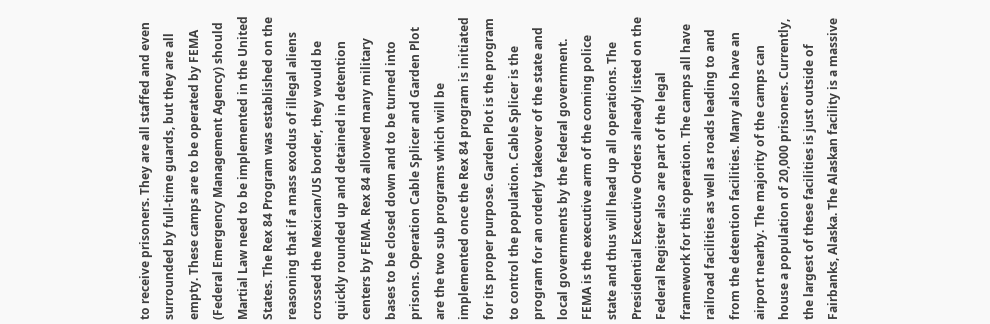to receive prisoners. They are all staffed and even surrounded by full-time guards, but they are all empty. These camps are to be operated by FEMA (Federal Emergency Management Agency) should Martial Law need to be implemented in the United States. The Rex 84 Program was established on the reasoning that if a mass exodus of illegal aliens crossed the Mexican/US border, they would be quickly rounded up and detained in detention centers by FEMA. Rex 84 allowed many military bases to be closed down and to be turned into prisons. Operation Cable Splicer and Garden Plot are the two sub programs which will be implemented once the Rex 84 program is initiated for its proper purpose. Garden Plot is the program to control the population. Cable Splicer is the program for an orderly takeover of the state and local governments by the federal government. FEMA is the executive arm of the coming police state and thus will head up all operations. The Presidential Executive Orders already listed on the Federal Register also are part of the legal framework for this operation. The camps all have railroad facilities as well as roads leading to and from the detention facilities. Many also have an airport nearby. The majority of the camps can house a population of 20,000 prisoners. Currently, the largest of these facilities is just outside of Fairbanks, Alaska. The Alaskan facility is a massive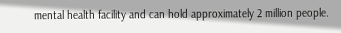mental health facility and can hold approximately 2 million people.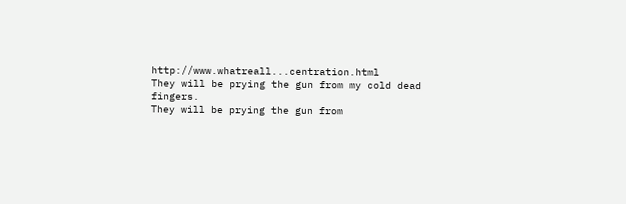http://www.whatreall...centration.html
They will be prying the gun from my cold dead fingers.
They will be prying the gun from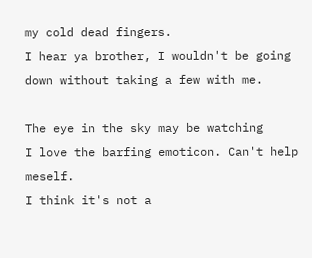my cold dead fingers.
I hear ya brother, I wouldn't be going down without taking a few with me.

The eye in the sky may be watching
I love the barfing emoticon. Can't help meself.
I think it's not a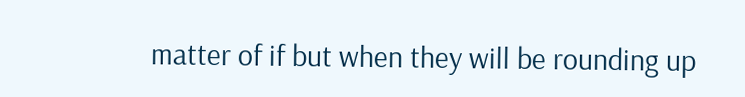matter of if but when they will be rounding up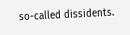so-called dissidents.